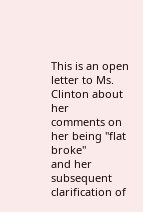This is an open letter to Ms. Clinton about her
comments on her being "flat broke"
and her subsequent clarification of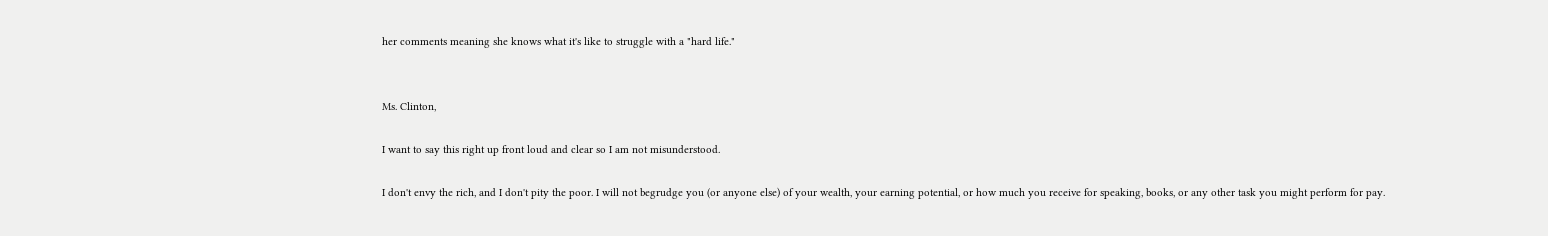her comments meaning she knows what it's like to struggle with a "hard life."


Ms. Clinton,

I want to say this right up front loud and clear so I am not misunderstood.

I don't envy the rich, and I don't pity the poor. I will not begrudge you (or anyone else) of your wealth, your earning potential, or how much you receive for speaking, books, or any other task you might perform for pay.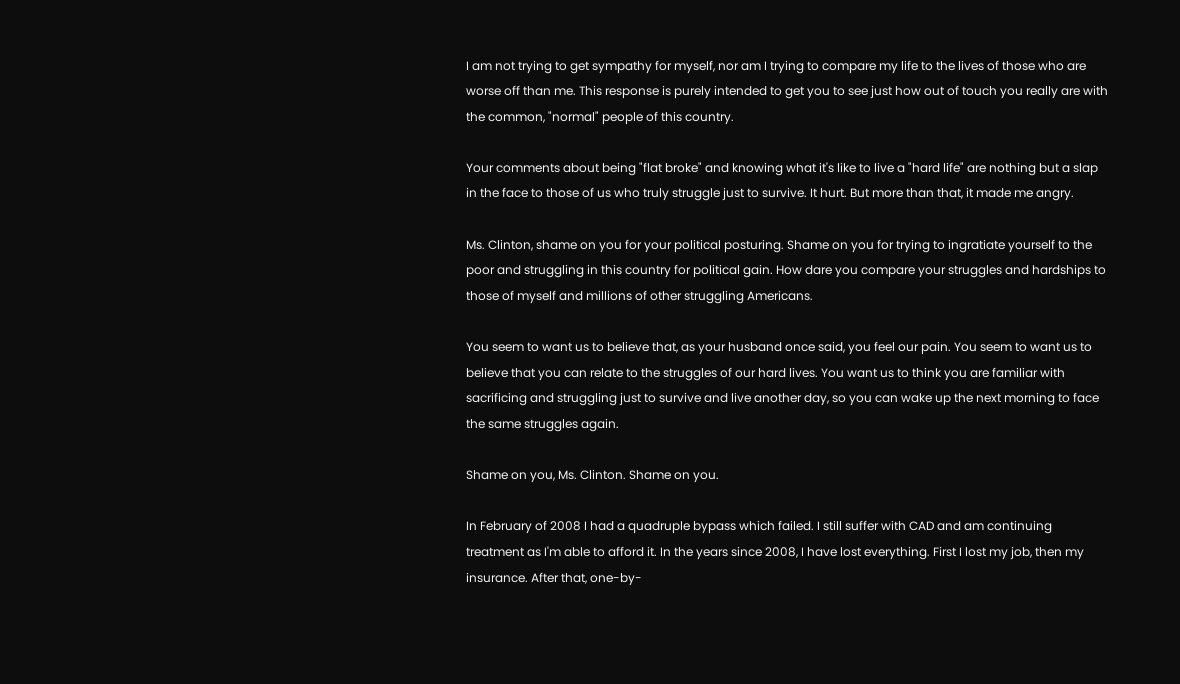I am not trying to get sympathy for myself, nor am I trying to compare my life to the lives of those who are worse off than me. This response is purely intended to get you to see just how out of touch you really are with the common, "normal" people of this country.

Your comments about being "flat broke" and knowing what it's like to live a "hard life" are nothing but a slap in the face to those of us who truly struggle just to survive. It hurt. But more than that, it made me angry.

Ms. Clinton, shame on you for your political posturing. Shame on you for trying to ingratiate yourself to the poor and struggling in this country for political gain. How dare you compare your struggles and hardships to those of myself and millions of other struggling Americans.

You seem to want us to believe that, as your husband once said, you feel our pain. You seem to want us to believe that you can relate to the struggles of our hard lives. You want us to think you are familiar with sacrificing and struggling just to survive and live another day, so you can wake up the next morning to face the same struggles again.

Shame on you, Ms. Clinton. Shame on you.

In February of 2008 I had a quadruple bypass which failed. I still suffer with CAD and am continuing treatment as I'm able to afford it. In the years since 2008, I have lost everything. First I lost my job, then my insurance. After that, one-by-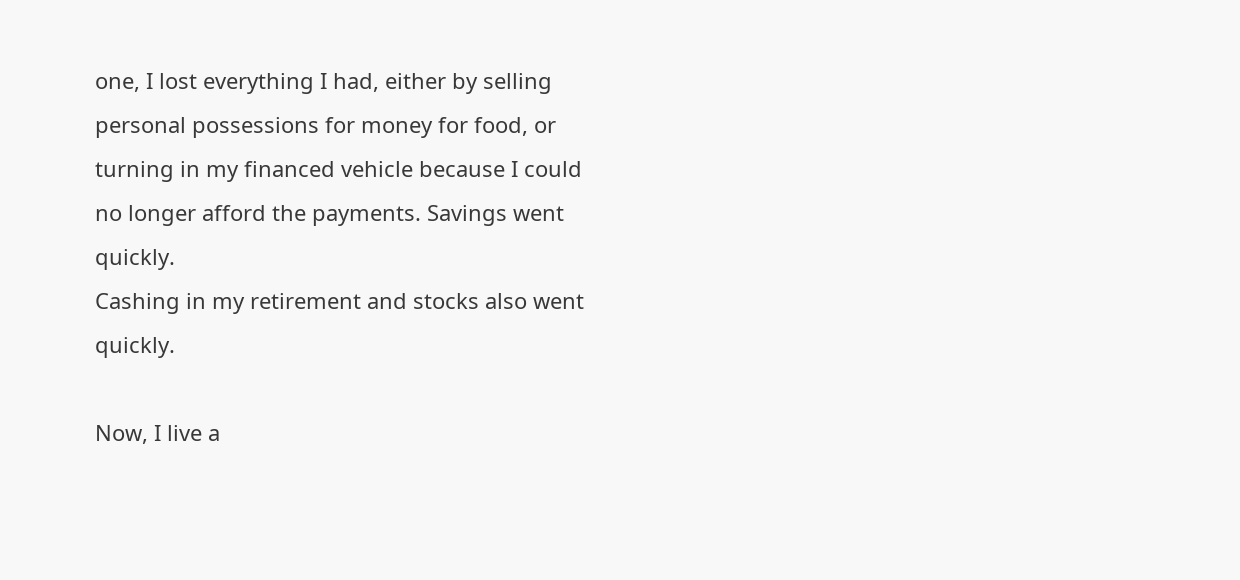one, I lost everything I had, either by selling personal possessions for money for food, or turning in my financed vehicle because I could no longer afford the payments. Savings went quickly.
Cashing in my retirement and stocks also went quickly.

Now, I live a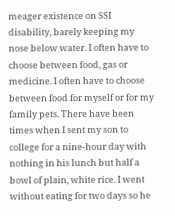meager existence on SSI disability, barely keeping my nose below water. I often have to choose between food, gas or medicine. I often have to choose between food for myself or for my family pets. There have been times when I sent my son to college for a nine-hour day with nothing in his lunch but half a bowl of plain, white rice. I went without eating for two days so he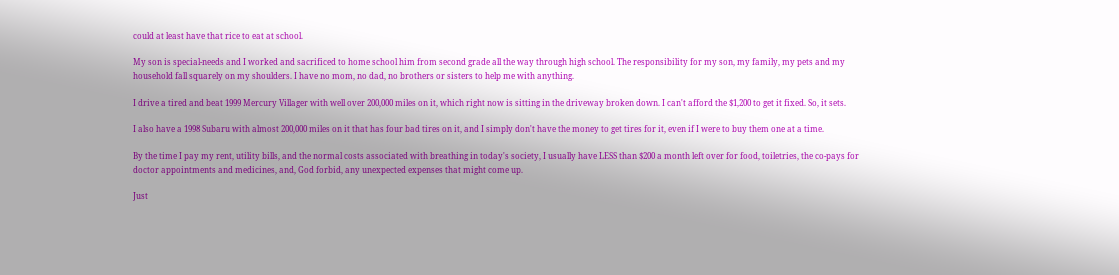could at least have that rice to eat at school.

My son is special-needs and I worked and sacrificed to home school him from second grade all the way through high school. The responsibility for my son, my family, my pets and my household fall squarely on my shoulders. I have no mom, no dad, no brothers or sisters to help me with anything.

I drive a tired and beat 1999 Mercury Villager with well over 200,000 miles on it, which right now is sitting in the driveway broken down. I can't afford the $1,200 to get it fixed. So, it sets.

I also have a 1998 Subaru with almost 200,000 miles on it that has four bad tires on it, and I simply don't have the money to get tires for it, even if I were to buy them one at a time.

By the time I pay my rent, utility bills, and the normal costs associated with breathing in today's society, I usually have LESS than $200 a month left over for food, toiletries, the co-pays for doctor appointments and medicines, and, God forbid, any unexpected expenses that might come up.

Just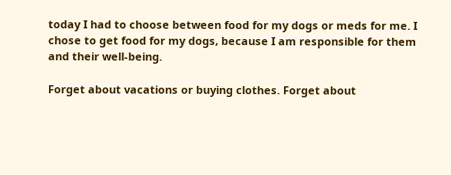today I had to choose between food for my dogs or meds for me. I chose to get food for my dogs, because I am responsible for them and their well-being.

Forget about vacations or buying clothes. Forget about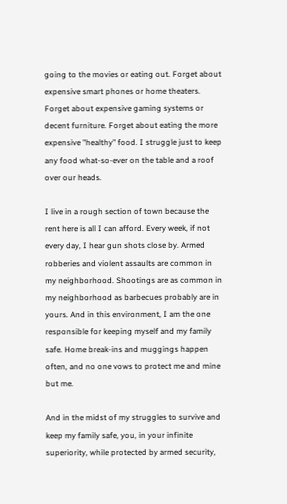going to the movies or eating out. Forget about expensive smart phones or home theaters. Forget about expensive gaming systems or decent furniture. Forget about eating the more expensive "healthy" food. I struggle just to keep any food what-so-ever on the table and a roof over our heads.

I live in a rough section of town because the rent here is all I can afford. Every week, if not every day, I hear gun shots close by. Armed robberies and violent assaults are common in my neighborhood. Shootings are as common in my neighborhood as barbecues probably are in yours. And in this environment, I am the one responsible for keeping myself and my family safe. Home break-ins and muggings happen often, and no one vows to protect me and mine but me.

And in the midst of my struggles to survive and keep my family safe, you, in your infinite superiority, while protected by armed security,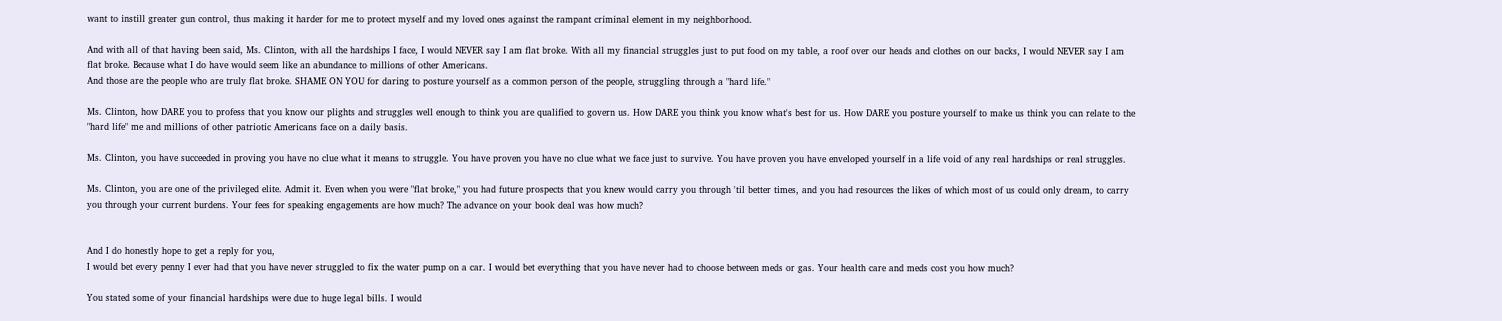want to instill greater gun control, thus making it harder for me to protect myself and my loved ones against the rampant criminal element in my neighborhood.

And with all of that having been said, Ms. Clinton, with all the hardships I face, I would NEVER say I am flat broke. With all my financial struggles just to put food on my table, a roof over our heads and clothes on our backs, I would NEVER say I am flat broke. Because what I do have would seem like an abundance to millions of other Americans.
And those are the people who are truly flat broke. SHAME ON YOU for daring to posture yourself as a common person of the people, struggling through a "hard life."

Ms. Clinton, how DARE you to profess that you know our plights and struggles well enough to think you are qualified to govern us. How DARE you think you know what's best for us. How DARE you posture yourself to make us think you can relate to the "hard life" me and millions of other patriotic Americans face on a daily basis.

Ms. Clinton, you have succeeded in proving you have no clue what it means to struggle. You have proven you have no clue what we face just to survive. You have proven you have enveloped yourself in a life void of any real hardships or real struggles.

Ms. Clinton, you are one of the privileged elite. Admit it. Even when you were "flat broke," you had future prospects that you knew would carry you through 'til better times, and you had resources the likes of which most of us could only dream, to carry you through your current burdens. Your fees for speaking engagements are how much? The advance on your book deal was how much?


And I do honestly hope to get a reply for you,
I would bet every penny I ever had that you have never struggled to fix the water pump on a car. I would bet everything that you have never had to choose between meds or gas. Your health care and meds cost you how much?

You stated some of your financial hardships were due to huge legal bills. I would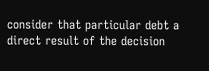consider that particular debt a direct result of the decision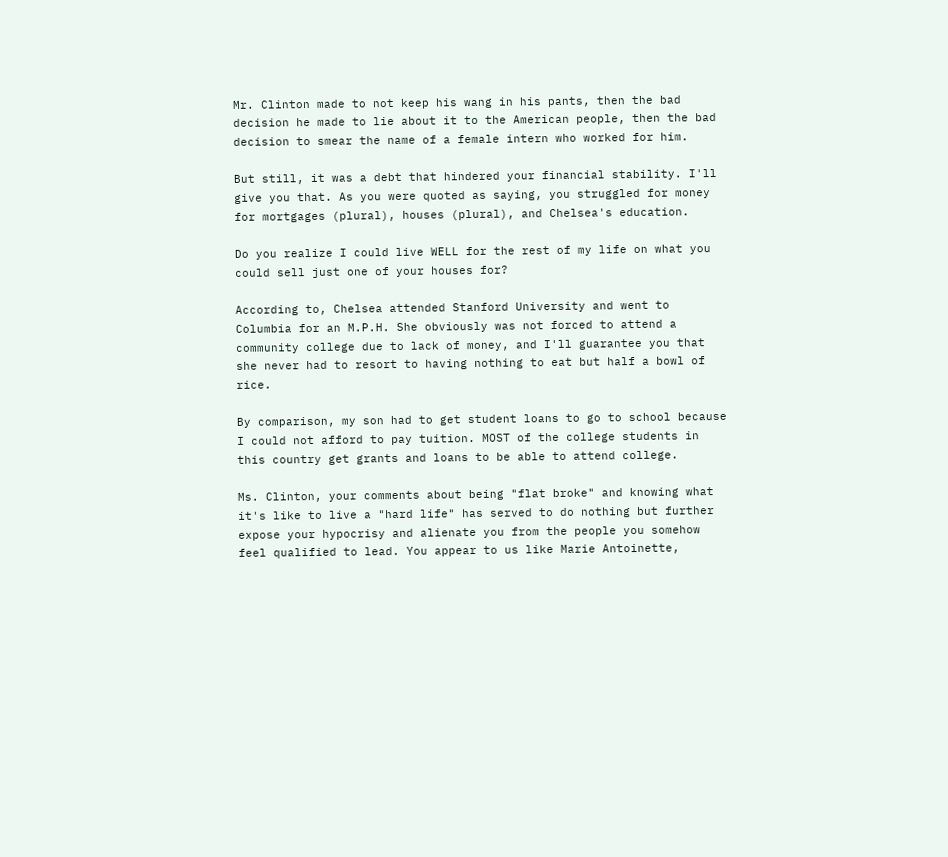Mr. Clinton made to not keep his wang in his pants, then the bad decision he made to lie about it to the American people, then the bad decision to smear the name of a female intern who worked for him.

But still, it was a debt that hindered your financial stability. I'll give you that. As you were quoted as saying, you struggled for money for mortgages (plural), houses (plural), and Chelsea's education.

Do you realize I could live WELL for the rest of my life on what you could sell just one of your houses for?

According to, Chelsea attended Stanford University and went to Columbia for an M.P.H. She obviously was not forced to attend a community college due to lack of money, and I'll guarantee you that she never had to resort to having nothing to eat but half a bowl of rice.

By comparison, my son had to get student loans to go to school because I could not afford to pay tuition. MOST of the college students in this country get grants and loans to be able to attend college.

Ms. Clinton, your comments about being "flat broke" and knowing what it's like to live a "hard life" has served to do nothing but further expose your hypocrisy and alienate you from the people you somehow feel qualified to lead. You appear to us like Marie Antoinette,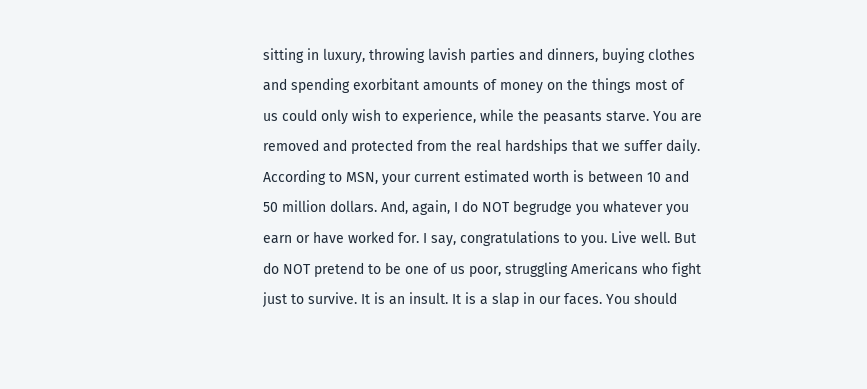sitting in luxury, throwing lavish parties and dinners, buying clothes and spending exorbitant amounts of money on the things most of us could only wish to experience, while the peasants starve. You are removed and protected from the real hardships that we suffer daily. According to MSN, your current estimated worth is between 10 and 50 million dollars. And, again, I do NOT begrudge you whatever you earn or have worked for. I say, congratulations to you. Live well. But do NOT pretend to be one of us poor, struggling Americans who fight just to survive. It is an insult. It is a slap in our faces. You should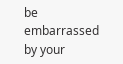be embarrassed by your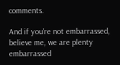comments.

And if you're not embarrassed, believe me, we are plenty embarrassed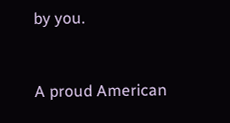by you.


A proud American